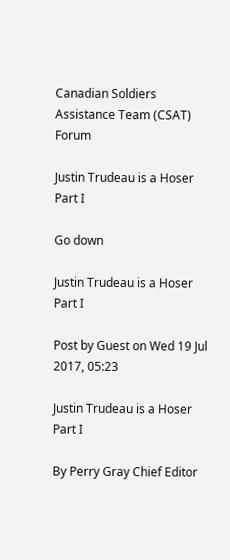Canadian Soldiers Assistance Team (CSAT) Forum

Justin Trudeau is a Hoser Part I

Go down

Justin Trudeau is a Hoser Part I

Post by Guest on Wed 19 Jul 2017, 05:23

Justin Trudeau is a Hoser Part I

By Perry Gray Chief Editor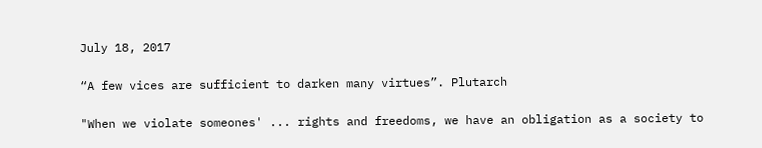July 18, 2017

“A few vices are sufficient to darken many virtues”. Plutarch

"When we violate someones' ... rights and freedoms, we have an obligation as a society to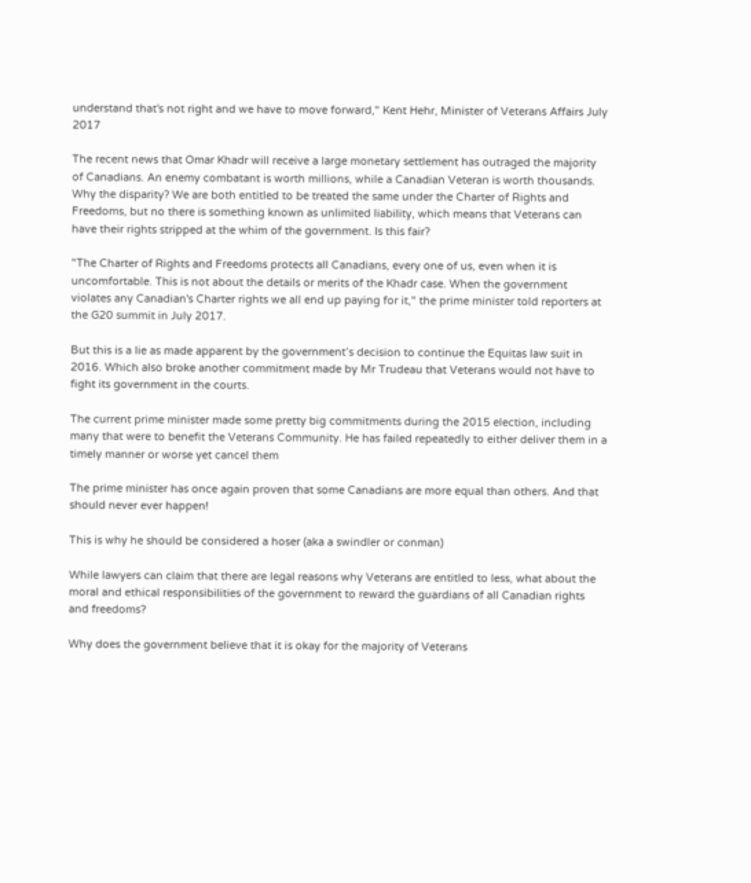understand that's not right and we have to move forward," Kent Hehr, Minister of Veterans Affairs July 2017

The recent news that Omar Khadr will receive a large monetary settlement has outraged the majority of Canadians. An enemy combatant is worth millions, while a Canadian Veteran is worth thousands. Why the disparity? We are both entitled to be treated the same under the Charter of Rights and Freedoms, but no there is something known as unlimited liability, which means that Veterans can have their rights stripped at the whim of the government. Is this fair?

"The Charter of Rights and Freedoms protects all Canadians, every one of us, even when it is uncomfortable. This is not about the details or merits of the Khadr case. When the government violates any Canadian's Charter rights we all end up paying for it," the prime minister told reporters at the G20 summit in July 2017.

But this is a lie as made apparent by the government’s decision to continue the Equitas law suit in 2016. Which also broke another commitment made by Mr Trudeau that Veterans would not have to fight its government in the courts.

The current prime minister made some pretty big commitments during the 2015 election, including many that were to benefit the Veterans Community. He has failed repeatedly to either deliver them in a timely manner or worse yet cancel them

The prime minister has once again proven that some Canadians are more equal than others. And that should never ever happen!

This is why he should be considered a hoser (aka a swindler or conman)

While lawyers can claim that there are legal reasons why Veterans are entitled to less, what about the moral and ethical responsibilities of the government to reward the guardians of all Canadian rights and freedoms?

Why does the government believe that it is okay for the majority of Veterans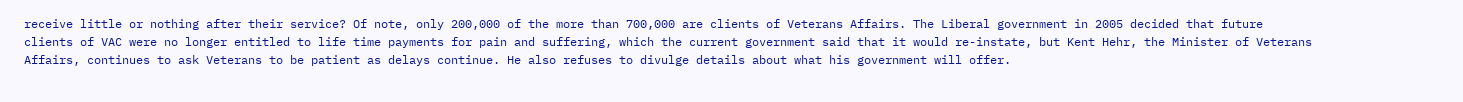receive little or nothing after their service? Of note, only 200,000 of the more than 700,000 are clients of Veterans Affairs. The Liberal government in 2005 decided that future clients of VAC were no longer entitled to life time payments for pain and suffering, which the current government said that it would re-instate, but Kent Hehr, the Minister of Veterans Affairs, continues to ask Veterans to be patient as delays continue. He also refuses to divulge details about what his government will offer.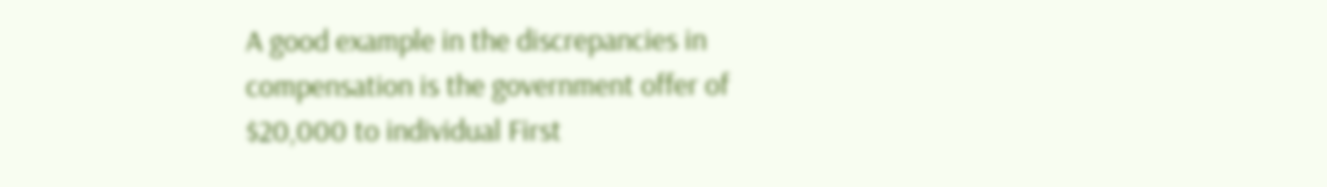A good example in the discrepancies in compensation is the government offer of $20,000 to individual First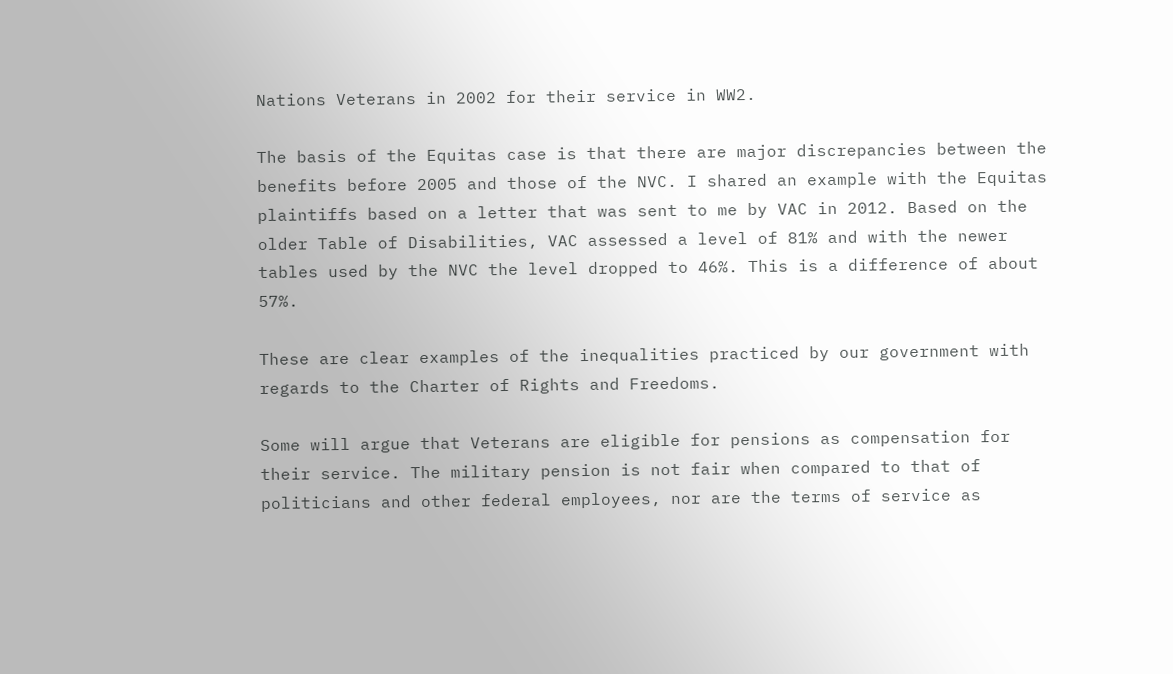Nations Veterans in 2002 for their service in WW2.

The basis of the Equitas case is that there are major discrepancies between the benefits before 2005 and those of the NVC. I shared an example with the Equitas plaintiffs based on a letter that was sent to me by VAC in 2012. Based on the older Table of Disabilities, VAC assessed a level of 81% and with the newer tables used by the NVC the level dropped to 46%. This is a difference of about 57%.

These are clear examples of the inequalities practiced by our government with regards to the Charter of Rights and Freedoms.

Some will argue that Veterans are eligible for pensions as compensation for their service. The military pension is not fair when compared to that of politicians and other federal employees, nor are the terms of service as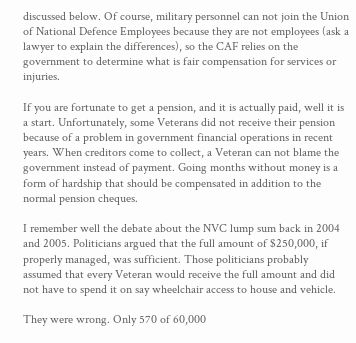discussed below. Of course, military personnel can not join the Union of National Defence Employees because they are not employees (ask a lawyer to explain the differences), so the CAF relies on the government to determine what is fair compensation for services or injuries.

If you are fortunate to get a pension, and it is actually paid, well it is a start. Unfortunately, some Veterans did not receive their pension because of a problem in government financial operations in recent years. When creditors come to collect, a Veteran can not blame the government instead of payment. Going months without money is a form of hardship that should be compensated in addition to the normal pension cheques.

I remember well the debate about the NVC lump sum back in 2004 and 2005. Politicians argued that the full amount of $250,000, if properly managed, was sufficient. Those politicians probably assumed that every Veteran would receive the full amount and did not have to spend it on say wheelchair access to house and vehicle.

They were wrong. Only 570 of 60,000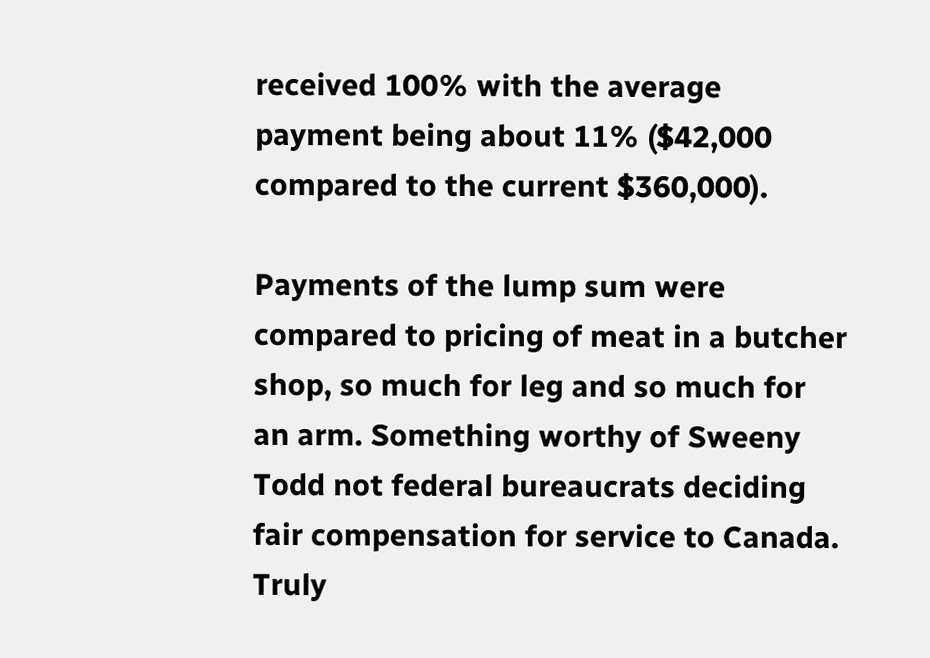received 100% with the average payment being about 11% ($42,000 compared to the current $360,000).

Payments of the lump sum were compared to pricing of meat in a butcher shop, so much for leg and so much for an arm. Something worthy of Sweeny Todd not federal bureaucrats deciding fair compensation for service to Canada. Truly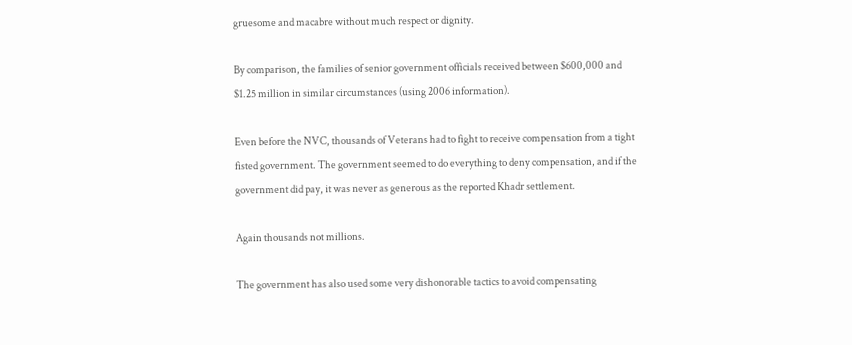gruesome and macabre without much respect or dignity.

By comparison, the families of senior government officials received between $600,000 and $1.25 million in similar circumstances (using 2006 information).

Even before the NVC, thousands of Veterans had to fight to receive compensation from a tight fisted government. The government seemed to do everything to deny compensation, and if the government did pay, it was never as generous as the reported Khadr settlement.

Again thousands not millions.

The government has also used some very dishonorable tactics to avoid compensating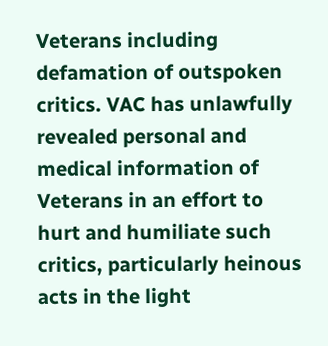Veterans including defamation of outspoken critics. VAC has unlawfully revealed personal and medical information of Veterans in an effort to hurt and humiliate such critics, particularly heinous acts in the light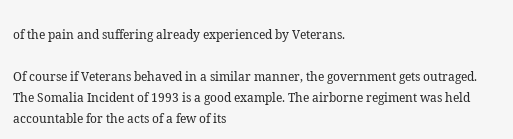of the pain and suffering already experienced by Veterans.

Of course if Veterans behaved in a similar manner, the government gets outraged. The Somalia Incident of 1993 is a good example. The airborne regiment was held accountable for the acts of a few of its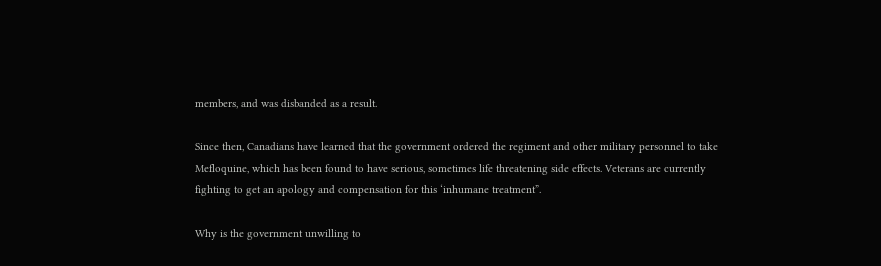members, and was disbanded as a result.

Since then, Canadians have learned that the government ordered the regiment and other military personnel to take Mefloquine, which has been found to have serious, sometimes life threatening side effects. Veterans are currently fighting to get an apology and compensation for this ‘inhumane treatment”.

Why is the government unwilling to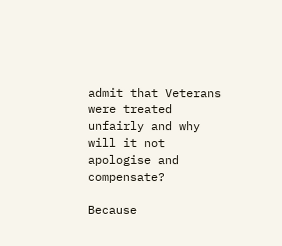admit that Veterans were treated unfairly and why will it not apologise and compensate?

Because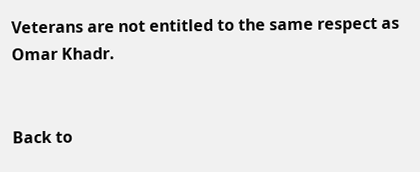Veterans are not entitled to the same respect as Omar Khadr.


Back to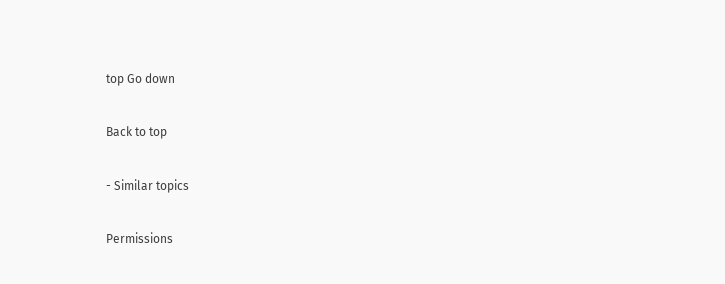top Go down

Back to top

- Similar topics

Permissions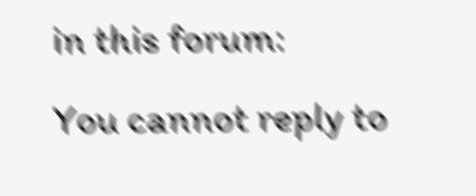in this forum:
You cannot reply to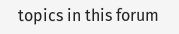topics in this forum